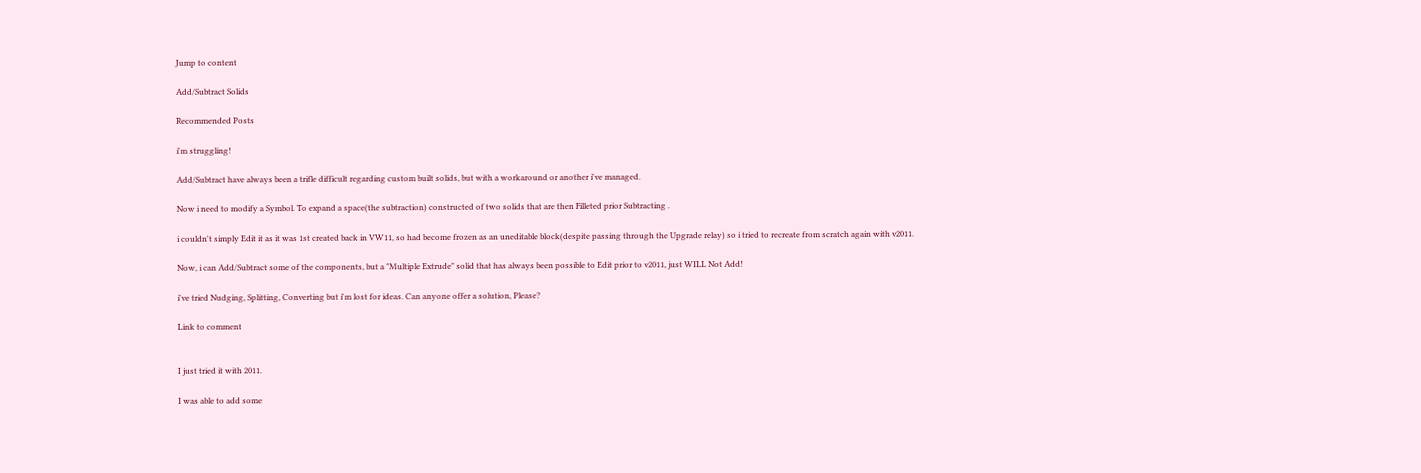Jump to content

Add/Subtract Solids

Recommended Posts

i'm struggling!

Add/Subtract have always been a trifle difficult regarding custom built solids, but with a workaround or another i've managed.

Now i need to modify a Symbol. To expand a space(the subtraction) constructed of two solids that are then Filleted prior Subtracting .

i couldn't simply Edit it as it was 1st created back in VW11, so had become frozen as an uneditable block(despite passing through the Upgrade relay) so i tried to recreate from scratch again with v2011.

Now, i can Add/Subtract some of the components, but a "Multiple Extrude" solid that has always been possible to Edit prior to v2011, just WILL Not Add!

i've tried Nudging, Splitting, Converting but i'm lost for ideas. Can anyone offer a solution, Please?

Link to comment


I just tried it with 2011.

I was able to add some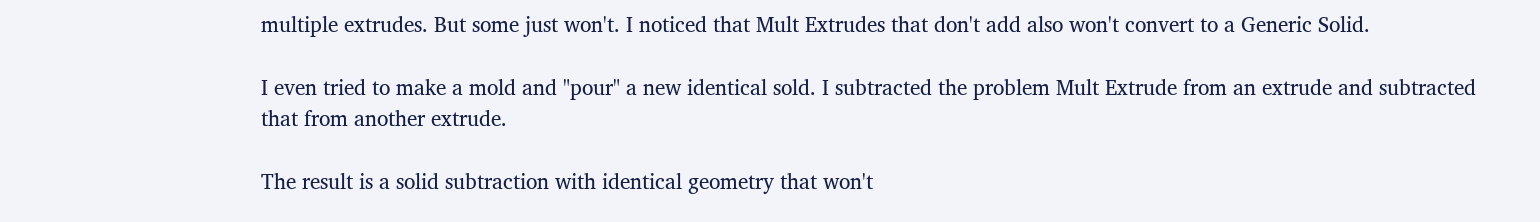multiple extrudes. But some just won't. I noticed that Mult Extrudes that don't add also won't convert to a Generic Solid.

I even tried to make a mold and "pour" a new identical sold. I subtracted the problem Mult Extrude from an extrude and subtracted that from another extrude.

The result is a solid subtraction with identical geometry that won't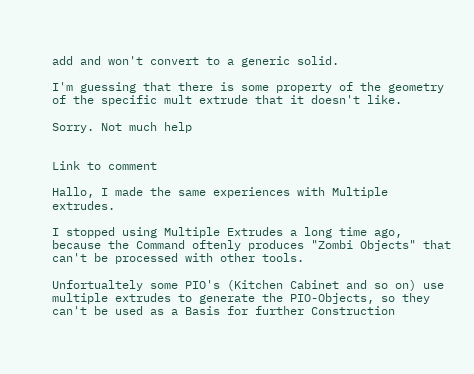add and won't convert to a generic solid.

I'm guessing that there is some property of the geometry of the specific mult extrude that it doesn't like.

Sorry. Not much help


Link to comment

Hallo, I made the same experiences with Multiple extrudes.

I stopped using Multiple Extrudes a long time ago, because the Command oftenly produces "Zombi Objects" that can't be processed with other tools.

Unfortualtely some PIO's (Kitchen Cabinet and so on) use multiple extrudes to generate the PIO-Objects, so they can't be used as a Basis for further Construction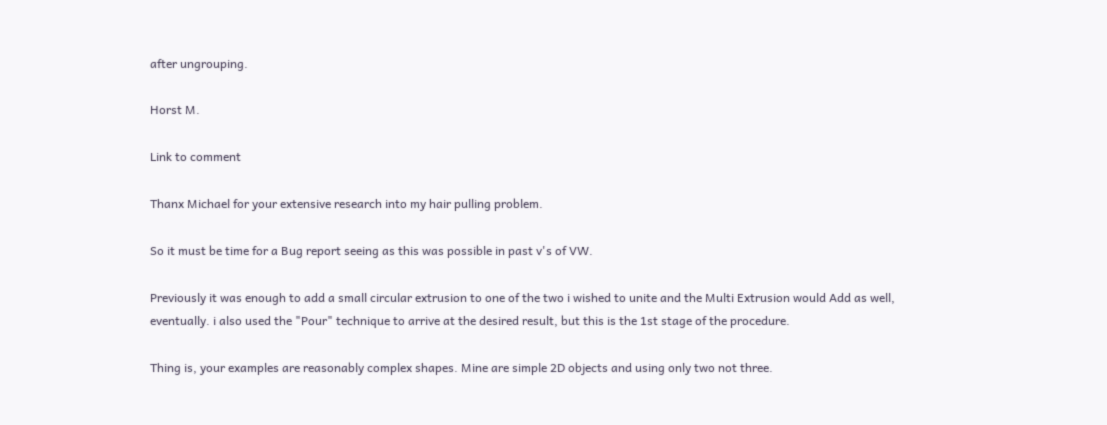after ungrouping.

Horst M.

Link to comment

Thanx Michael for your extensive research into my hair pulling problem.

So it must be time for a Bug report seeing as this was possible in past v's of VW.

Previously it was enough to add a small circular extrusion to one of the two i wished to unite and the Multi Extrusion would Add as well, eventually. i also used the "Pour" technique to arrive at the desired result, but this is the 1st stage of the procedure.

Thing is, your examples are reasonably complex shapes. Mine are simple 2D objects and using only two not three.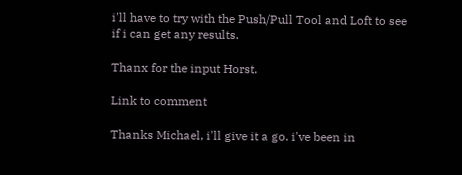i'll have to try with the Push/Pull Tool and Loft to see if i can get any results.

Thanx for the input Horst.

Link to comment

Thanks Michael, i'll give it a go. i've been in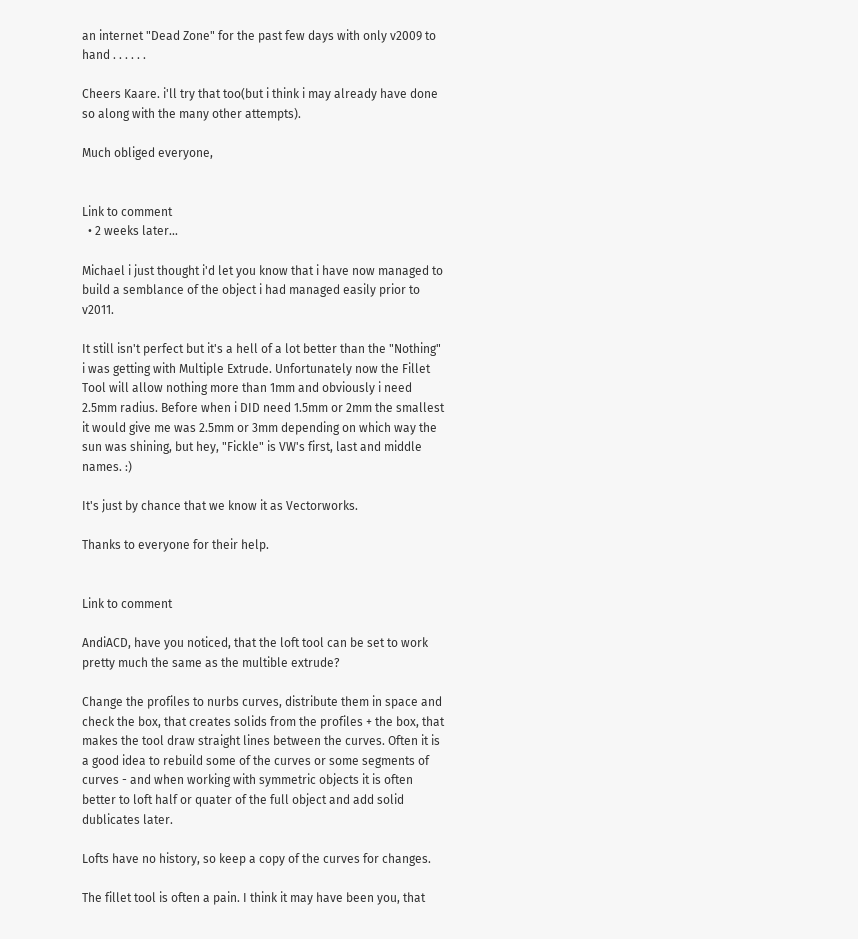an internet "Dead Zone" for the past few days with only v2009 to hand . . . . . .

Cheers Kaare. i'll try that too(but i think i may already have done so along with the many other attempts).

Much obliged everyone,


Link to comment
  • 2 weeks later...

Michael i just thought i'd let you know that i have now managed to build a semblance of the object i had managed easily prior to v2011.

It still isn't perfect but it's a hell of a lot better than the "Nothing" i was getting with Multiple Extrude. Unfortunately now the Fillet Tool will allow nothing more than 1mm and obviously i need 2.5mm radius. Before when i DID need 1.5mm or 2mm the smallest it would give me was 2.5mm or 3mm depending on which way the sun was shining, but hey, "Fickle" is VW's first, last and middle names. :)

It's just by chance that we know it as Vectorworks.

Thanks to everyone for their help.


Link to comment

AndiACD, have you noticed, that the loft tool can be set to work pretty much the same as the multible extrude?

Change the profiles to nurbs curves, distribute them in space and check the box, that creates solids from the profiles + the box, that makes the tool draw straight lines between the curves. Often it is a good idea to rebuild some of the curves or some segments of curves - and when working with symmetric objects it is often better to loft half or quater of the full object and add solid dublicates later.

Lofts have no history, so keep a copy of the curves for changes.

The fillet tool is often a pain. I think it may have been you, that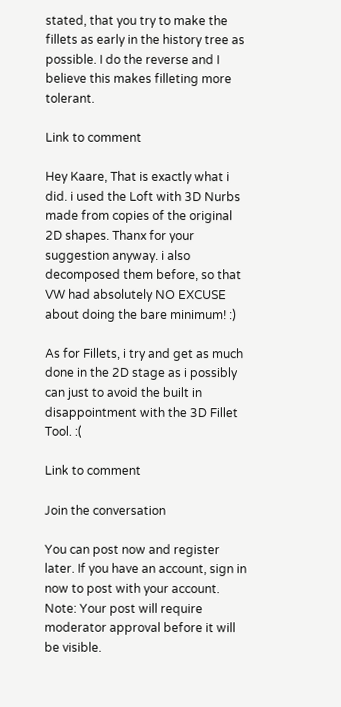stated, that you try to make the fillets as early in the history tree as possible. I do the reverse and I believe this makes filleting more tolerant.

Link to comment

Hey Kaare, That is exactly what i did. i used the Loft with 3D Nurbs made from copies of the original 2D shapes. Thanx for your suggestion anyway. i also decomposed them before, so that VW had absolutely NO EXCUSE about doing the bare minimum! :)

As for Fillets, i try and get as much done in the 2D stage as i possibly can just to avoid the built in disappointment with the 3D Fillet Tool. :(

Link to comment

Join the conversation

You can post now and register later. If you have an account, sign in now to post with your account.
Note: Your post will require moderator approval before it will be visible.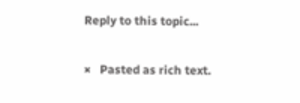Reply to this topic...

×   Pasted as rich text.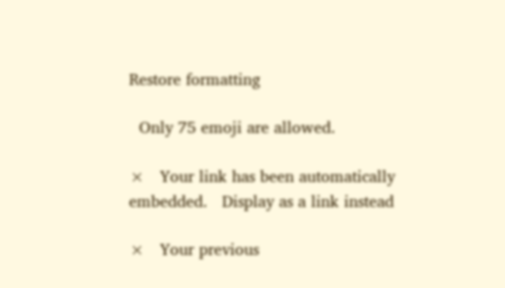Restore formatting

  Only 75 emoji are allowed.

×   Your link has been automatically embedded.   Display as a link instead

×   Your previous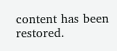content has been restored.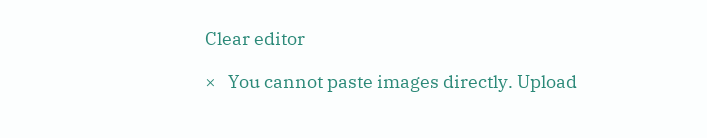Clear editor

×   You cannot paste images directly. Upload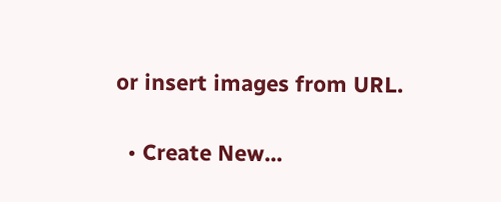or insert images from URL.

  • Create New...